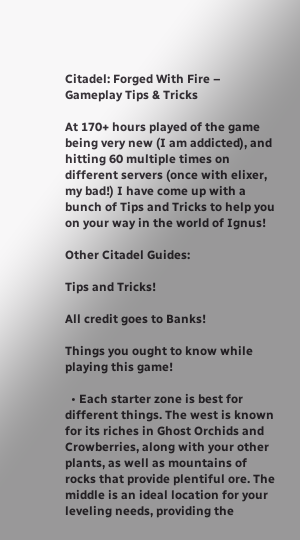Citadel: Forged With Fire – Gameplay Tips & Tricks

At 170+ hours played of the game being very new (I am addicted), and hitting 60 multiple times on different servers (once with elixer, my bad!) I have come up with a bunch of Tips and Tricks to help you on your way in the world of Ignus!

Other Citadel Guides:

Tips and Tricks!

All credit goes to Banks!

Things you ought to know while playing this game!

  • Each starter zone is best for different things. The west is known for its riches in Ghost Orchids and Crowberries, along with your other plants, as well as mountains of rocks that provide plentiful ore. The middle is an ideal location for your leveling needs, providing the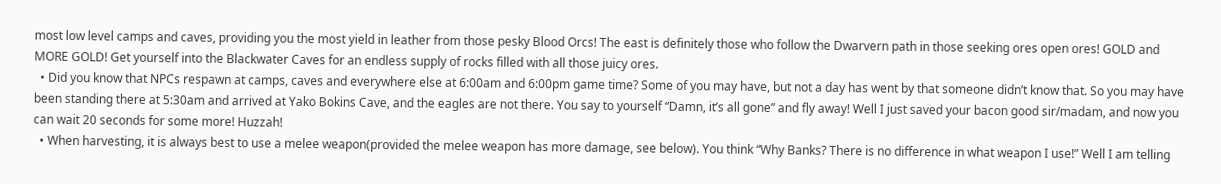most low level camps and caves, providing you the most yield in leather from those pesky Blood Orcs! The east is definitely those who follow the Dwarvern path in those seeking ores open ores! GOLD and MORE GOLD! Get yourself into the Blackwater Caves for an endless supply of rocks filled with all those juicy ores.
  • Did you know that NPCs respawn at camps, caves and everywhere else at 6:00am and 6:00pm game time? Some of you may have, but not a day has went by that someone didn’t know that. So you may have been standing there at 5:30am and arrived at Yako Bokins Cave, and the eagles are not there. You say to yourself “Damn, it’s all gone” and fly away! Well I just saved your bacon good sir/madam, and now you can wait 20 seconds for some more! Huzzah!
  • When harvesting, it is always best to use a melee weapon(provided the melee weapon has more damage, see below). You think “Why Banks? There is no difference in what weapon I use!” Well I am telling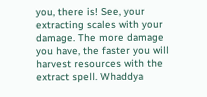you, there is! See, your extracting scales with your damage. The more damage you have, the faster you will harvest resources with the extract spell. Whaddya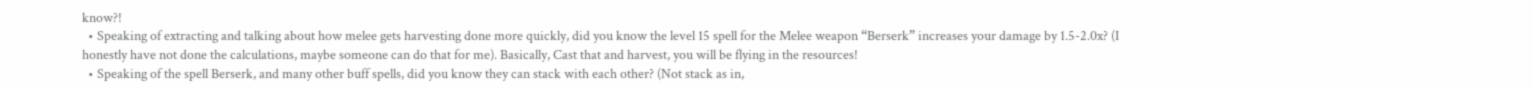know?!
  • Speaking of extracting and talking about how melee gets harvesting done more quickly, did you know the level 15 spell for the Melee weapon “Berserk” increases your damage by 1.5-2.0x? (I honestly have not done the calculations, maybe someone can do that for me). Basically, Cast that and harvest, you will be flying in the resources!
  • Speaking of the spell Berserk, and many other buff spells, did you know they can stack with each other? (Not stack as in,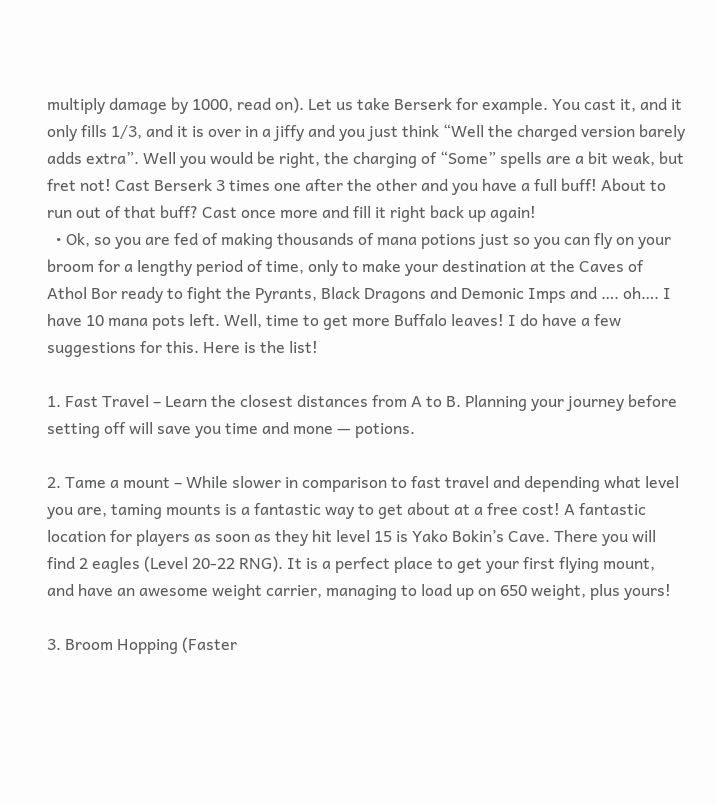multiply damage by 1000, read on). Let us take Berserk for example. You cast it, and it only fills 1/3, and it is over in a jiffy and you just think “Well the charged version barely adds extra”. Well you would be right, the charging of “Some” spells are a bit weak, but fret not! Cast Berserk 3 times one after the other and you have a full buff! About to run out of that buff? Cast once more and fill it right back up again!
  • Ok, so you are fed of making thousands of mana potions just so you can fly on your broom for a lengthy period of time, only to make your destination at the Caves of Athol Bor ready to fight the Pyrants, Black Dragons and Demonic Imps and …. oh…. I have 10 mana pots left. Well, time to get more Buffalo leaves! I do have a few suggestions for this. Here is the list!

1. Fast Travel – Learn the closest distances from A to B. Planning your journey before setting off will save you time and mone — potions.

2. Tame a mount – While slower in comparison to fast travel and depending what level you are, taming mounts is a fantastic way to get about at a free cost! A fantastic location for players as soon as they hit level 15 is Yako Bokin’s Cave. There you will find 2 eagles (Level 20-22 RNG). It is a perfect place to get your first flying mount, and have an awesome weight carrier, managing to load up on 650 weight, plus yours!

3. Broom Hopping (Faster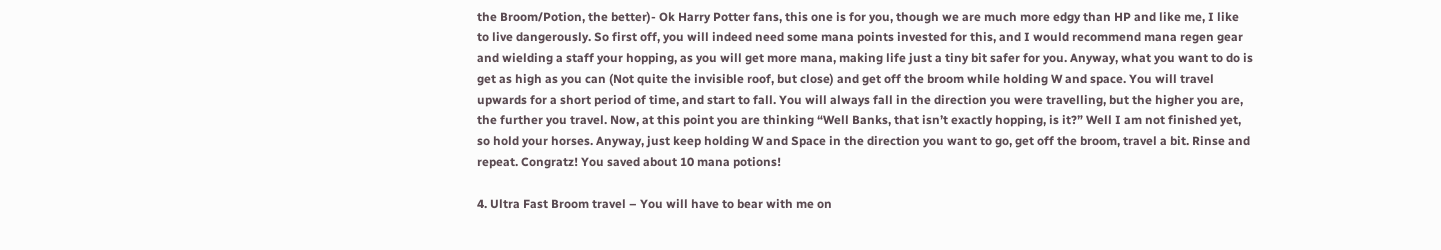the Broom/Potion, the better)- Ok Harry Potter fans, this one is for you, though we are much more edgy than HP and like me, I like to live dangerously. So first off, you will indeed need some mana points invested for this, and I would recommend mana regen gear and wielding a staff your hopping, as you will get more mana, making life just a tiny bit safer for you. Anyway, what you want to do is get as high as you can (Not quite the invisible roof, but close) and get off the broom while holding W and space. You will travel upwards for a short period of time, and start to fall. You will always fall in the direction you were travelling, but the higher you are, the further you travel. Now, at this point you are thinking “Well Banks, that isn’t exactly hopping, is it?” Well I am not finished yet, so hold your horses. Anyway, just keep holding W and Space in the direction you want to go, get off the broom, travel a bit. Rinse and repeat. Congratz! You saved about 10 mana potions!

4. Ultra Fast Broom travel – You will have to bear with me on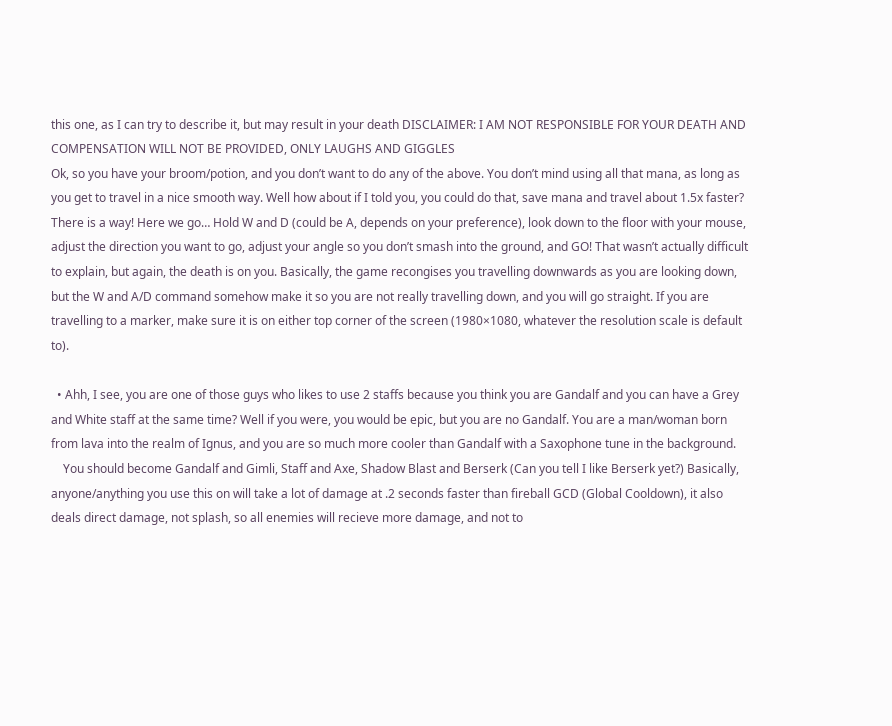this one, as I can try to describe it, but may result in your death DISCLAIMER: I AM NOT RESPONSIBLE FOR YOUR DEATH AND COMPENSATION WILL NOT BE PROVIDED, ONLY LAUGHS AND GIGGLES
Ok, so you have your broom/potion, and you don’t want to do any of the above. You don’t mind using all that mana, as long as you get to travel in a nice smooth way. Well how about if I told you, you could do that, save mana and travel about 1.5x faster? There is a way! Here we go… Hold W and D (could be A, depends on your preference), look down to the floor with your mouse, adjust the direction you want to go, adjust your angle so you don’t smash into the ground, and GO! That wasn’t actually difficult to explain, but again, the death is on you. Basically, the game recongises you travelling downwards as you are looking down, but the W and A/D command somehow make it so you are not really travelling down, and you will go straight. If you are travelling to a marker, make sure it is on either top corner of the screen (1980×1080, whatever the resolution scale is default to).

  • Ahh, I see, you are one of those guys who likes to use 2 staffs because you think you are Gandalf and you can have a Grey and White staff at the same time? Well if you were, you would be epic, but you are no Gandalf. You are a man/woman born from lava into the realm of Ignus, and you are so much more cooler than Gandalf with a Saxophone tune in the background.
    You should become Gandalf and Gimli, Staff and Axe, Shadow Blast and Berserk (Can you tell I like Berserk yet?) Basically, anyone/anything you use this on will take a lot of damage at .2 seconds faster than fireball GCD (Global Cooldown), it also deals direct damage, not splash, so all enemies will recieve more damage, and not to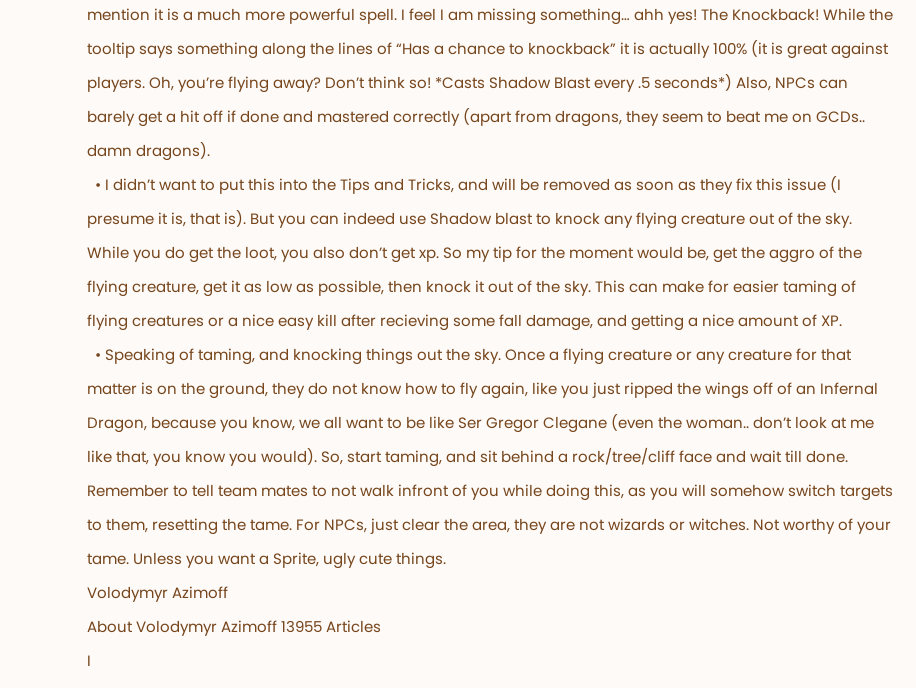mention it is a much more powerful spell. I feel I am missing something… ahh yes! The Knockback! While the tooltip says something along the lines of “Has a chance to knockback” it is actually 100% (it is great against players. Oh, you’re flying away? Don’t think so! *Casts Shadow Blast every .5 seconds*) Also, NPCs can barely get a hit off if done and mastered correctly (apart from dragons, they seem to beat me on GCDs.. damn dragons).
  • I didn’t want to put this into the Tips and Tricks, and will be removed as soon as they fix this issue (I presume it is, that is). But you can indeed use Shadow blast to knock any flying creature out of the sky. While you do get the loot, you also don’t get xp. So my tip for the moment would be, get the aggro of the flying creature, get it as low as possible, then knock it out of the sky. This can make for easier taming of flying creatures or a nice easy kill after recieving some fall damage, and getting a nice amount of XP.
  • Speaking of taming, and knocking things out the sky. Once a flying creature or any creature for that matter is on the ground, they do not know how to fly again, like you just ripped the wings off of an Infernal Dragon, because you know, we all want to be like Ser Gregor Clegane (even the woman.. don’t look at me like that, you know you would). So, start taming, and sit behind a rock/tree/cliff face and wait till done. Remember to tell team mates to not walk infront of you while doing this, as you will somehow switch targets to them, resetting the tame. For NPCs, just clear the area, they are not wizards or witches. Not worthy of your tame. Unless you want a Sprite, ugly cute things.
Volodymyr Azimoff
About Volodymyr Azimoff 13955 Articles
I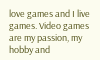love games and I live games. Video games are my passion, my hobby and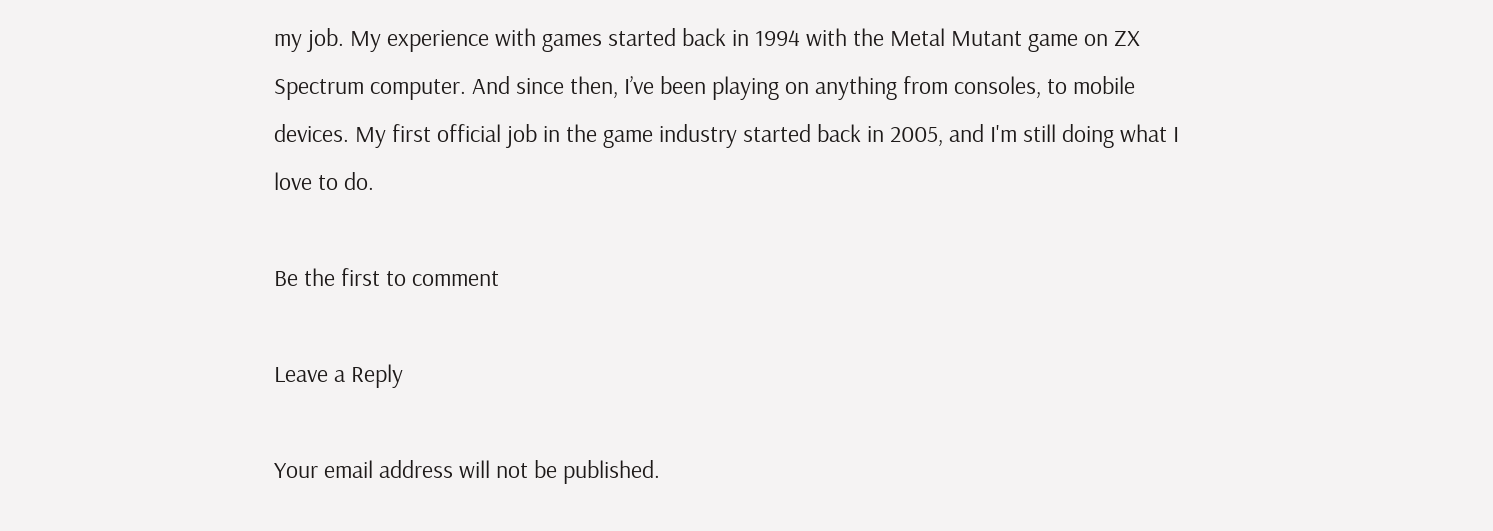my job. My experience with games started back in 1994 with the Metal Mutant game on ZX Spectrum computer. And since then, I’ve been playing on anything from consoles, to mobile devices. My first official job in the game industry started back in 2005, and I'm still doing what I love to do.

Be the first to comment

Leave a Reply

Your email address will not be published.